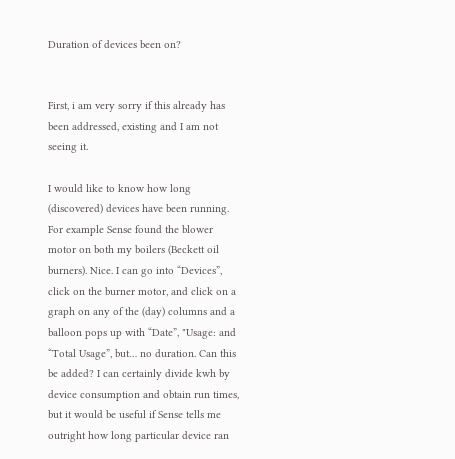Duration of devices been on?


First, i am very sorry if this already has been addressed, existing and I am not seeing it.

I would like to know how long (discovered) devices have been running. For example Sense found the blower motor on both my boilers (Beckett oil burners). Nice. I can go into “Devices”, click on the burner motor, and click on a graph on any of the (day) columns and a balloon pops up with “Date”, "Usage: and “Total Usage”, but… no duration. Can this be added? I can certainly divide kwh by device consumption and obtain run times, but it would be useful if Sense tells me outright how long particular device ran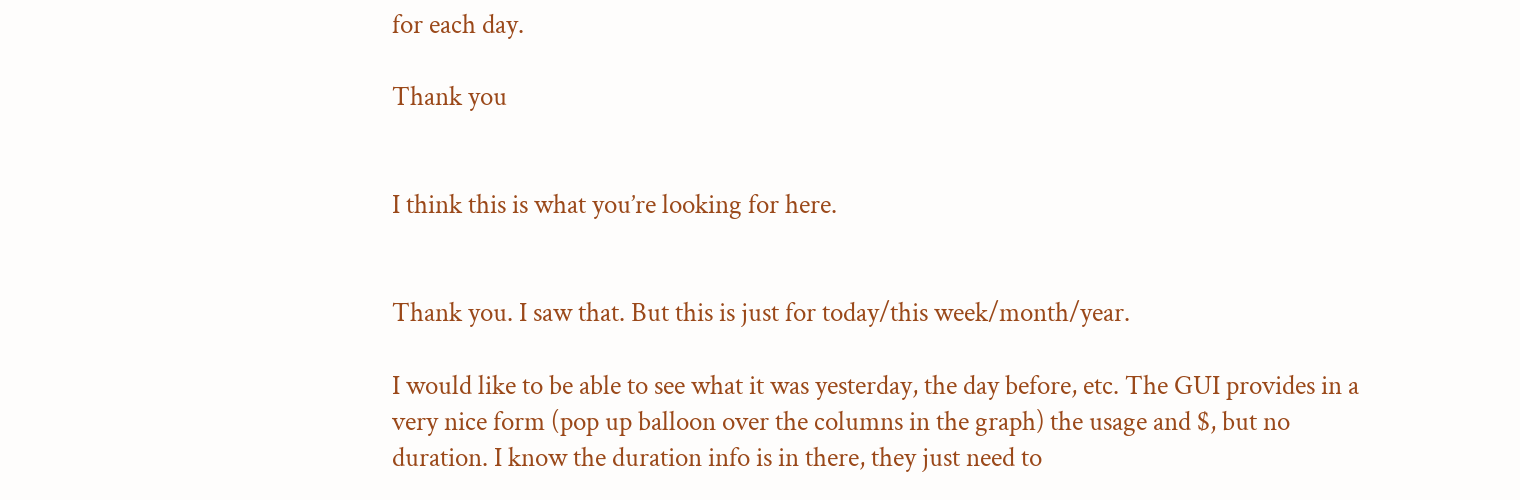for each day.

Thank you


I think this is what you’re looking for here.


Thank you. I saw that. But this is just for today/this week/month/year.

I would like to be able to see what it was yesterday, the day before, etc. The GUI provides in a very nice form (pop up balloon over the columns in the graph) the usage and $, but no duration. I know the duration info is in there, they just need to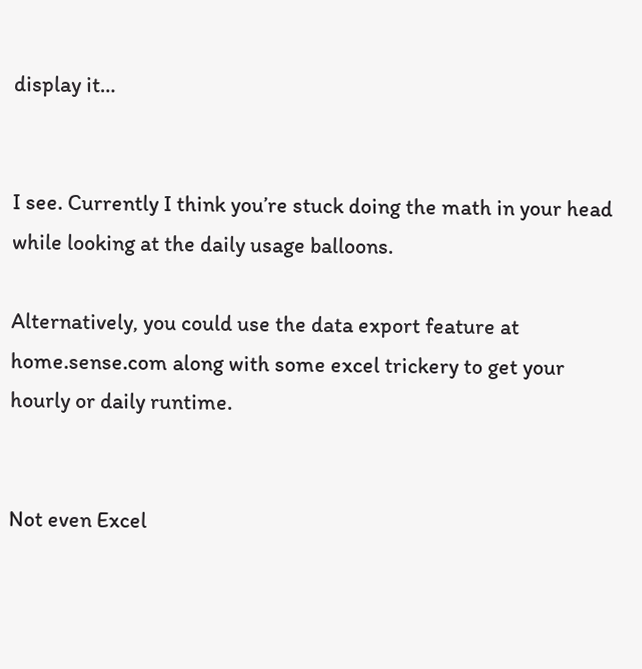display it…


I see. Currently I think you’re stuck doing the math in your head while looking at the daily usage balloons.

Alternatively, you could use the data export feature at home.sense.com along with some excel trickery to get your hourly or daily runtime.


Not even Excel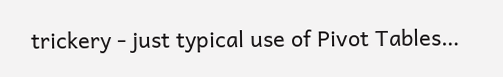trickery - just typical use of Pivot Tables…